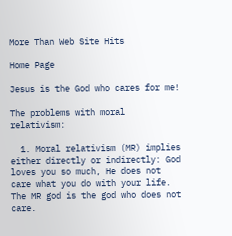More Than Web Site Hits

Home Page

Jesus is the God who cares for me!

The problems with moral relativism:

  1. Moral relativism (MR) implies either directly or indirectly: God loves you so much, He does not care what you do with your life. The MR god is the god who does not care.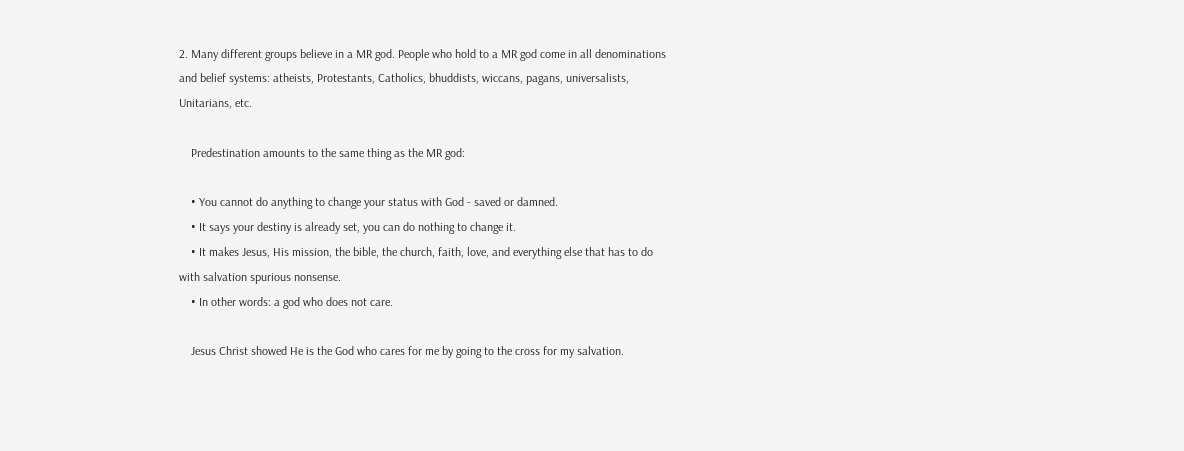2. Many different groups believe in a MR god. People who hold to a MR god come in all denominations and belief systems: atheists, Protestants, Catholics, bhuddists, wiccans, pagans, universalists, Unitarians, etc.

    Predestination amounts to the same thing as the MR god:

    • You cannot do anything to change your status with God - saved or damned.
    • It says your destiny is already set, you can do nothing to change it.
    • It makes Jesus, His mission, the bible, the church, faith, love, and everything else that has to do with salvation spurious nonsense.
    • In other words: a god who does not care.

    Jesus Christ showed He is the God who cares for me by going to the cross for my salvation.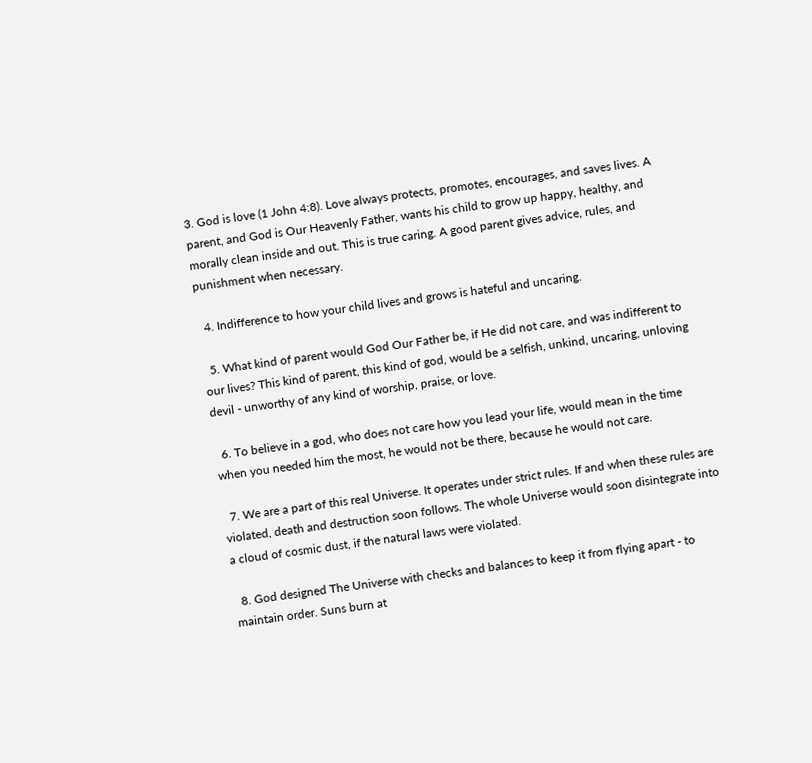3. God is love (1 John 4:8). Love always protects, promotes, encourages, and saves lives. A parent, and God is Our Heavenly Father, wants his child to grow up happy, healthy, and morally clean inside and out. This is true caring. A good parent gives advice, rules, and punishment when necessary.

  4. Indifference to how your child lives and grows is hateful and uncaring.

  5. What kind of parent would God Our Father be, if He did not care, and was indifferent to our lives? This kind of parent, this kind of god, would be a selfish, unkind, uncaring, unloving devil - unworthy of any kind of worship, praise, or love.

  6. To believe in a god, who does not care how you lead your life, would mean in the time when you needed him the most, he would not be there, because he would not care.

  7. We are a part of this real Universe. It operates under strict rules. If and when these rules are violated, death and destruction soon follows. The whole Universe would soon disintegrate into a cloud of cosmic dust, if the natural laws were violated.

  8. God designed The Universe with checks and balances to keep it from flying apart - to maintain order. Suns burn at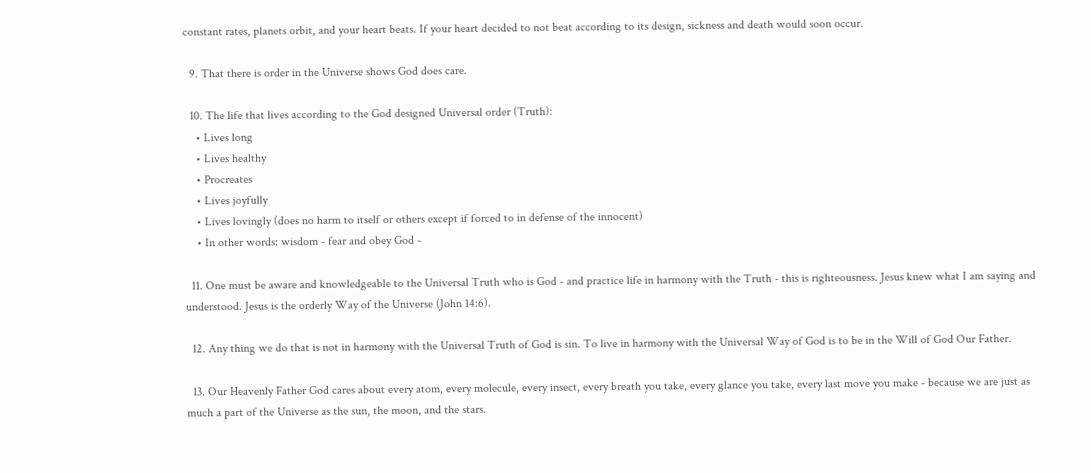constant rates, planets orbit, and your heart beats. If your heart decided to not beat according to its design, sickness and death would soon occur.

  9. That there is order in the Universe shows God does care.

  10. The life that lives according to the God designed Universal order (Truth):
    • Lives long
    • Lives healthy
    • Procreates
    • Lives joyfully
    • Lives lovingly (does no harm to itself or others except if forced to in defense of the innocent)
    • In other words: wisdom - fear and obey God -

  11. One must be aware and knowledgeable to the Universal Truth who is God - and practice life in harmony with the Truth - this is righteousness. Jesus knew what I am saying and understood. Jesus is the orderly Way of the Universe (John 14:6).

  12. Any thing we do that is not in harmony with the Universal Truth of God is sin. To live in harmony with the Universal Way of God is to be in the Will of God Our Father.

  13. Our Heavenly Father God cares about every atom, every molecule, every insect, every breath you take, every glance you take, every last move you make - because we are just as much a part of the Universe as the sun, the moon, and the stars.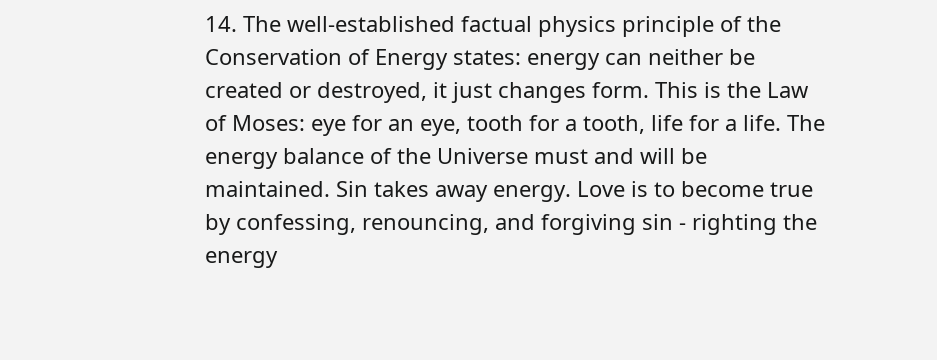14. The well-established factual physics principle of the Conservation of Energy states: energy can neither be created or destroyed, it just changes form. This is the Law of Moses: eye for an eye, tooth for a tooth, life for a life. The energy balance of the Universe must and will be maintained. Sin takes away energy. Love is to become true by confessing, renouncing, and forgiving sin - righting the energy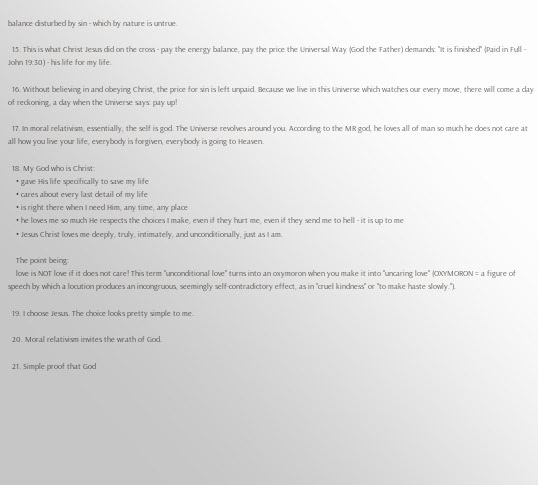balance disturbed by sin - which by nature is untrue.

  15. This is what Christ Jesus did on the cross - pay the energy balance, pay the price the Universal Way (God the Father) demands: "It is finished" (Paid in Full - John 19:30) - his life for my life.

  16. Without believing in and obeying Christ, the price for sin is left unpaid. Because we live in this Universe which watches our every move, there will come a day of reckoning, a day when the Universe says: pay up!

  17. In moral relativism, essentially, the self is god. The Universe revolves around you. According to the MR god, he loves all of man so much he does not care at all how you live your life, everybody is forgiven, everybody is going to Heaven.

  18. My God who is Christ:
    • gave His life specifically to save my life
    • cares about every last detail of my life
    • is right there when I need Him, any time, any place
    • he loves me so much He respects the choices I make, even if they hurt me, even if they send me to hell - it is up to me
    • Jesus Christ loves me deeply, truly, intimately, and unconditionally, just as I am.

    The point being:
    love is NOT love if it does not care! This term "unconditional love" turns into an oxymoron when you make it into "uncaring love" (OXYMORON = a figure of speech by which a locution produces an incongruous, seemingly self-contradictory effect, as in "cruel kindness" or "to make haste slowly.").

  19. I choose Jesus. The choice looks pretty simple to me.

  20. Moral relativism invites the wrath of God.

  21. Simple proof that God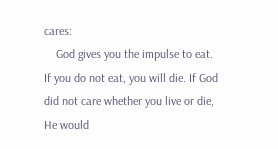cares:
    God gives you the impulse to eat. If you do not eat, you will die. If God did not care whether you live or die, He would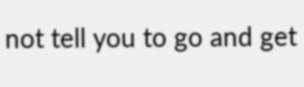not tell you to go and get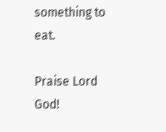something to eat.

Praise Lord God!